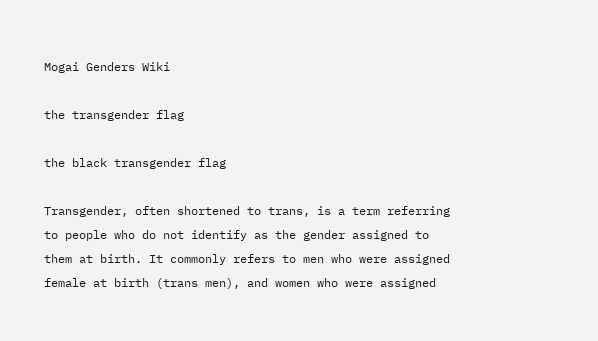Mogai Genders Wiki

the transgender flag

the black transgender flag

Transgender, often shortened to trans, is a term referring to people who do not identify as the gender assigned to them at birth. It commonly refers to men who were assigned female at birth (trans men), and women who were assigned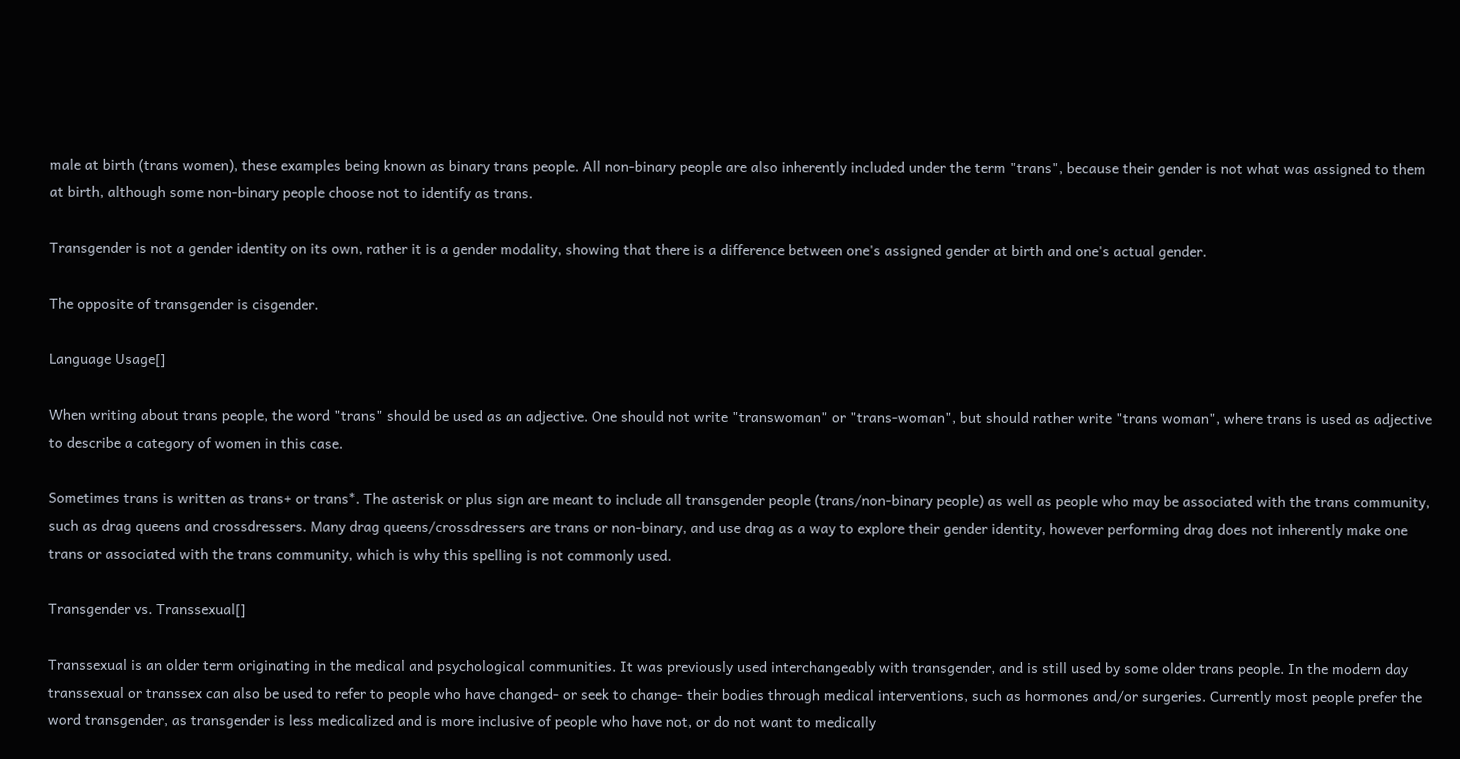male at birth (trans women), these examples being known as binary trans people. All non-binary people are also inherently included under the term "trans", because their gender is not what was assigned to them at birth, although some non-binary people choose not to identify as trans.

Transgender is not a gender identity on its own, rather it is a gender modality, showing that there is a difference between one's assigned gender at birth and one's actual gender.

The opposite of transgender is cisgender.

Language Usage[]

When writing about trans people, the word "trans" should be used as an adjective. One should not write "transwoman" or "trans-woman", but should rather write "trans woman", where trans is used as adjective to describe a category of women in this case.

Sometimes trans is written as trans+ or trans*. The asterisk or plus sign are meant to include all transgender people (trans/non-binary people) as well as people who may be associated with the trans community, such as drag queens and crossdressers. Many drag queens/crossdressers are trans or non-binary, and use drag as a way to explore their gender identity, however performing drag does not inherently make one trans or associated with the trans community, which is why this spelling is not commonly used.

Transgender vs. Transsexual[]

Transsexual is an older term originating in the medical and psychological communities. It was previously used interchangeably with transgender, and is still used by some older trans people. In the modern day transsexual or transsex can also be used to refer to people who have changed- or seek to change- their bodies through medical interventions, such as hormones and/or surgeries. Currently most people prefer the word transgender, as transgender is less medicalized and is more inclusive of people who have not, or do not want to medically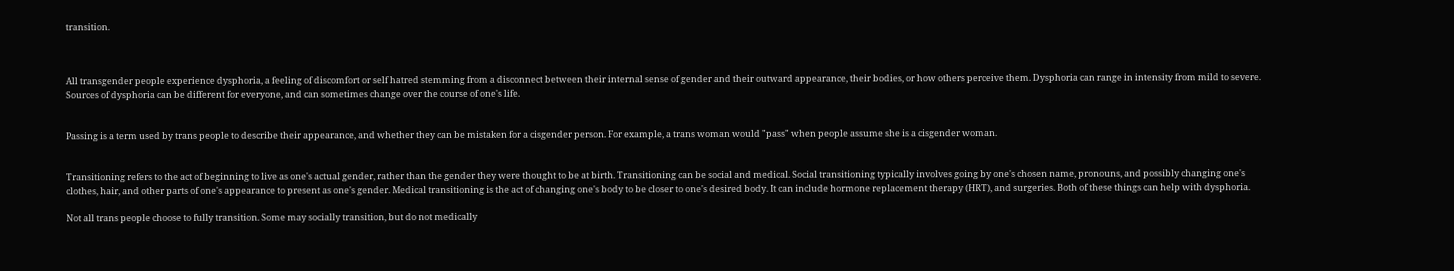transition.



All transgender people experience dysphoria, a feeling of discomfort or self hatred stemming from a disconnect between their internal sense of gender and their outward appearance, their bodies, or how others perceive them. Dysphoria can range in intensity from mild to severe. Sources of dysphoria can be different for everyone, and can sometimes change over the course of one's life.


Passing is a term used by trans people to describe their appearance, and whether they can be mistaken for a cisgender person. For example, a trans woman would "pass" when people assume she is a cisgender woman.


Transitioning refers to the act of beginning to live as one's actual gender, rather than the gender they were thought to be at birth. Transitioning can be social and medical. Social transitioning typically involves going by one's chosen name, pronouns, and possibly changing one's clothes, hair, and other parts of one's appearance to present as one's gender. Medical transitioning is the act of changing one's body to be closer to one's desired body. It can include hormone replacement therapy (HRT), and surgeries. Both of these things can help with dysphoria.

Not all trans people choose to fully transition. Some may socially transition, but do not medically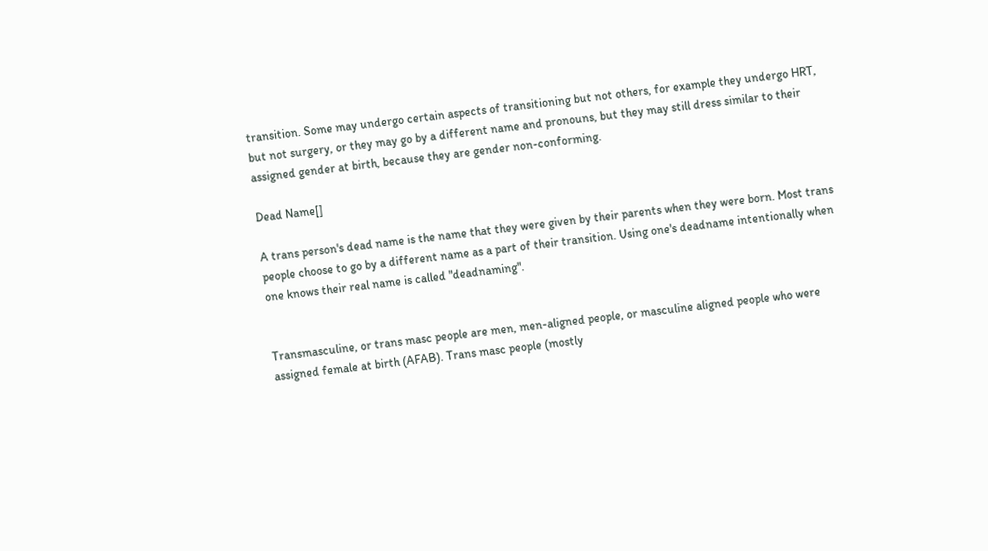transition. Some may undergo certain aspects of transitioning but not others, for example they undergo HRT, but not surgery, or they may go by a different name and pronouns, but they may still dress similar to their assigned gender at birth, because they are gender non-conforming.

Dead Name[]

A trans person's dead name is the name that they were given by their parents when they were born. Most trans people choose to go by a different name as a part of their transition. Using one's deadname intentionally when one knows their real name is called "deadnaming".


Transmasculine, or trans masc people are men, men-aligned people, or masculine aligned people who were assigned female at birth (AFAB). Trans masc people (mostly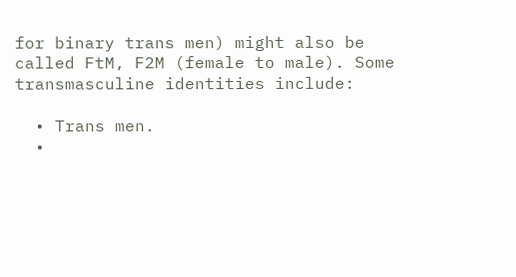for binary trans men) might also be called FtM, F2M (female to male). Some transmasculine identities include:

  • Trans men.
  •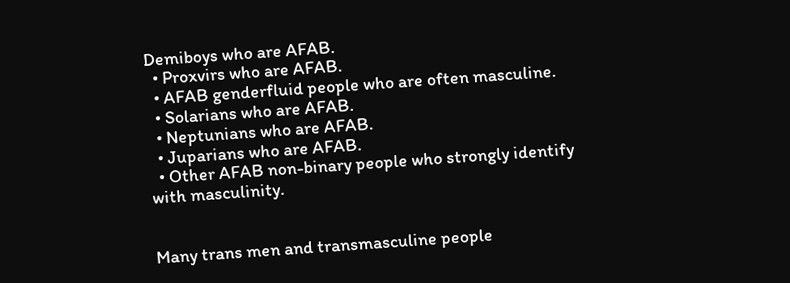Demiboys who are AFAB.
  • Proxvirs who are AFAB.
  • AFAB genderfluid people who are often masculine.
  • Solarians who are AFAB.
  • Neptunians who are AFAB.
  • Juparians who are AFAB.
  • Other AFAB non-binary people who strongly identify with masculinity.


Many trans men and transmasculine people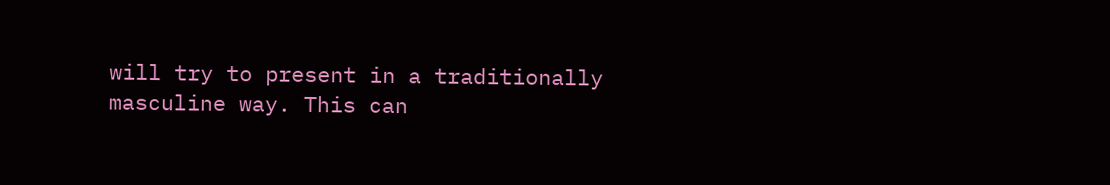will try to present in a traditionally masculine way. This can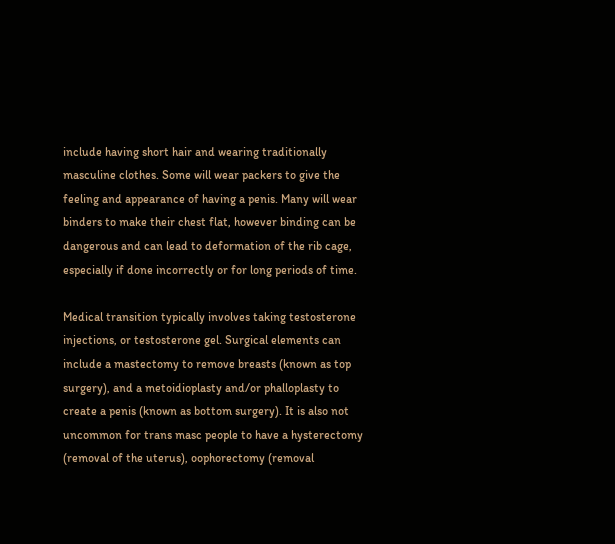include having short hair and wearing traditionally masculine clothes. Some will wear packers to give the feeling and appearance of having a penis. Many will wear binders to make their chest flat, however binding can be dangerous and can lead to deformation of the rib cage, especially if done incorrectly or for long periods of time.

Medical transition typically involves taking testosterone injections, or testosterone gel. Surgical elements can include a mastectomy to remove breasts (known as top surgery), and a metoidioplasty and/or phalloplasty to create a penis (known as bottom surgery). It is also not uncommon for trans masc people to have a hysterectomy (removal of the uterus), oophorectomy (removal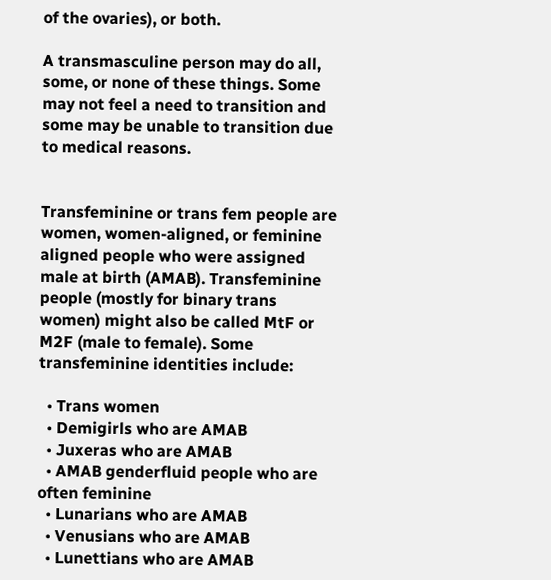of the ovaries), or both.

A transmasculine person may do all, some, or none of these things. Some may not feel a need to transition and some may be unable to transition due to medical reasons.


Transfeminine or trans fem people are women, women-aligned, or feminine aligned people who were assigned male at birth (AMAB). Transfeminine people (mostly for binary trans women) might also be called MtF or M2F (male to female). Some transfeminine identities include:

  • Trans women
  • Demigirls who are AMAB
  • Juxeras who are AMAB
  • AMAB genderfluid people who are often feminine
  • Lunarians who are AMAB
  • Venusians who are AMAB
  • Lunettians who are AMAB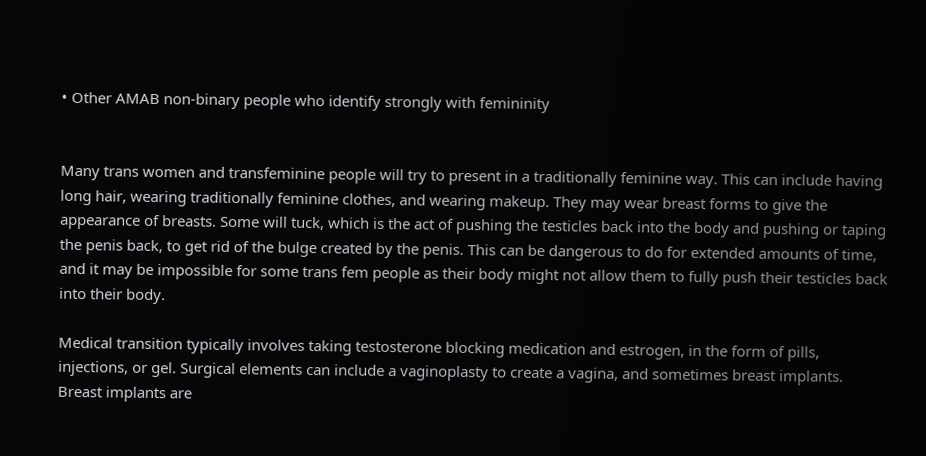• Other AMAB non-binary people who identify strongly with femininity


Many trans women and transfeminine people will try to present in a traditionally feminine way. This can include having long hair, wearing traditionally feminine clothes, and wearing makeup. They may wear breast forms to give the appearance of breasts. Some will tuck, which is the act of pushing the testicles back into the body and pushing or taping the penis back, to get rid of the bulge created by the penis. This can be dangerous to do for extended amounts of time, and it may be impossible for some trans fem people as their body might not allow them to fully push their testicles back into their body.

Medical transition typically involves taking testosterone blocking medication and estrogen, in the form of pills, injections, or gel. Surgical elements can include a vaginoplasty to create a vagina, and sometimes breast implants. Breast implants are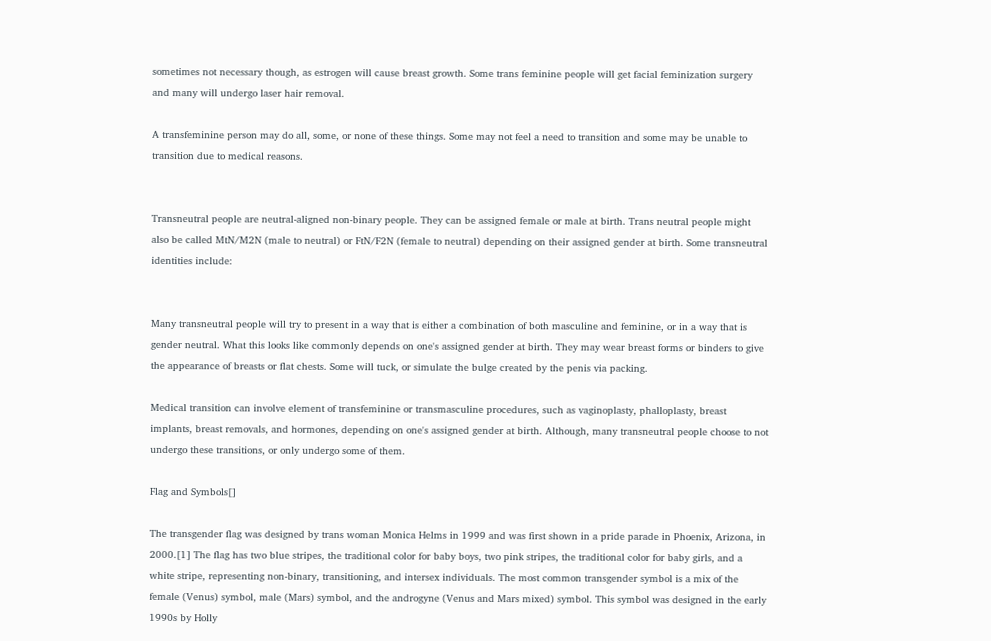sometimes not necessary though, as estrogen will cause breast growth. Some trans feminine people will get facial feminization surgery and many will undergo laser hair removal.

A transfeminine person may do all, some, or none of these things. Some may not feel a need to transition and some may be unable to transition due to medical reasons.


Transneutral people are neutral-aligned non-binary people. They can be assigned female or male at birth. Trans neutral people might also be called MtN/M2N (male to neutral) or FtN/F2N (female to neutral) depending on their assigned gender at birth. Some transneutral identities include:


Many transneutral people will try to present in a way that is either a combination of both masculine and feminine, or in a way that is gender neutral. What this looks like commonly depends on one's assigned gender at birth. They may wear breast forms or binders to give the appearance of breasts or flat chests. Some will tuck, or simulate the bulge created by the penis via packing.

Medical transition can involve element of transfeminine or transmasculine procedures, such as vaginoplasty, phalloplasty, breast implants, breast removals, and hormones, depending on one's assigned gender at birth. Although, many transneutral people choose to not undergo these transitions, or only undergo some of them.

Flag and Symbols[]

The transgender flag was designed by trans woman Monica Helms in 1999 and was first shown in a pride parade in Phoenix, Arizona, in 2000.[1] The flag has two blue stripes, the traditional color for baby boys, two pink stripes, the traditional color for baby girls, and a white stripe, representing non-binary, transitioning, and intersex individuals. The most common transgender symbol is a mix of the female (Venus) symbol, male (Mars) symbol, and the androgyne (Venus and Mars mixed) symbol. This symbol was designed in the early 1990s by Holly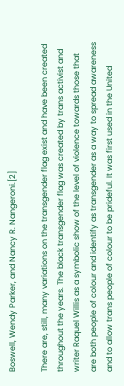Boswell, Wendy Parker, and Nancy R. Nangeroni.[2]

There are, still, many variations on the transgender flag exist and have been created throughout the years. The black transgender flag was created by trans activist and writer Raquel Willis as a symbolic show of the level of violence towards those that are both people of colour and identify as transgender as a way to spread awareness and to allow trans people of colour to be prideful. It was first used in the United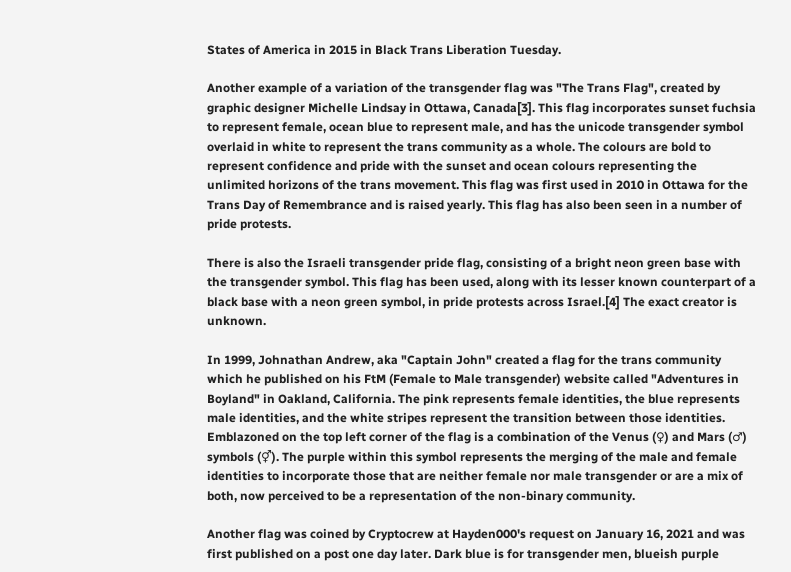States of America in 2015 in Black Trans Liberation Tuesday.

Another example of a variation of the transgender flag was "The Trans Flag", created by graphic designer Michelle Lindsay in Ottawa, Canada[3]. This flag incorporates sunset fuchsia to represent female, ocean blue to represent male, and has the unicode transgender symbol overlaid in white to represent the trans community as a whole. The colours are bold to represent confidence and pride with the sunset and ocean colours representing the unlimited horizons of the trans movement. This flag was first used in 2010 in Ottawa for the Trans Day of Remembrance and is raised yearly. This flag has also been seen in a number of pride protests.

There is also the Israeli transgender pride flag, consisting of a bright neon green base with the transgender symbol. This flag has been used, along with its lesser known counterpart of a black base with a neon green symbol, in pride protests across Israel.[4] The exact creator is unknown.

In 1999, Johnathan Andrew, aka "Captain John" created a flag for the trans community which he published on his FtM (Female to Male transgender) website called "Adventures in Boyland" in Oakland, California. The pink represents female identities, the blue represents male identities, and the white stripes represent the transition between those identities. Emblazoned on the top left corner of the flag is a combination of the Venus (♀) and Mars (♂) symbols (⚥). The purple within this symbol represents the merging of the male and female identities to incorporate those that are neither female nor male transgender or are a mix of both, now perceived to be a representation of the non-binary community.

Another flag was coined by Cryptocrew at Hayden000's request on January 16, 2021 and was first published on a post one day later. Dark blue is for transgender men, blueish purple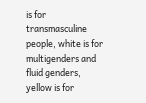is for transmasculine people, white is for multigenders and fluid genders, yellow is for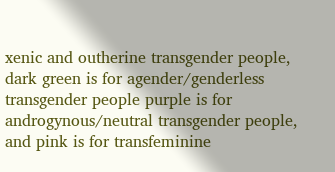xenic and outherine transgender people, dark green is for agender/genderless transgender people purple is for androgynous/neutral transgender people, and pink is for transfeminine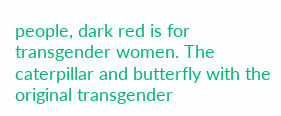people, dark red is for transgender women. The caterpillar and butterfly with the original transgender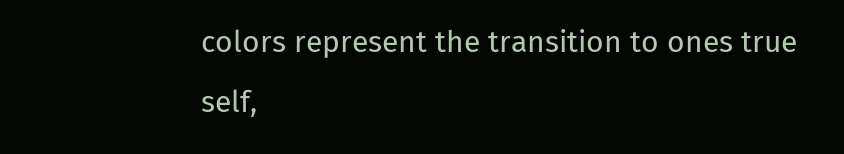colors represent the transition to ones true self,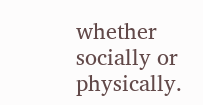whether socially or physically.